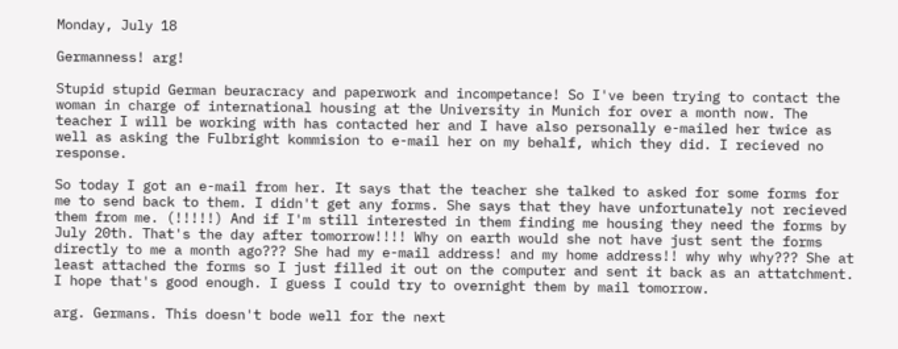Monday, July 18

Germanness! arg!

Stupid stupid German beuracracy and paperwork and incompetance! So I've been trying to contact the woman in charge of international housing at the University in Munich for over a month now. The teacher I will be working with has contacted her and I have also personally e-mailed her twice as well as asking the Fulbright kommision to e-mail her on my behalf, which they did. I recieved no response.

So today I got an e-mail from her. It says that the teacher she talked to asked for some forms for me to send back to them. I didn't get any forms. She says that they have unfortunately not recieved them from me. (!!!!!) And if I'm still interested in them finding me housing they need the forms by July 20th. That's the day after tomorrow!!!! Why on earth would she not have just sent the forms directly to me a month ago??? She had my e-mail address! and my home address!! why why why??? She at least attached the forms so I just filled it out on the computer and sent it back as an attatchment. I hope that's good enough. I guess I could try to overnight them by mail tomorrow.

arg. Germans. This doesn't bode well for the next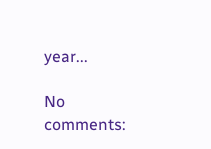year...

No comments: